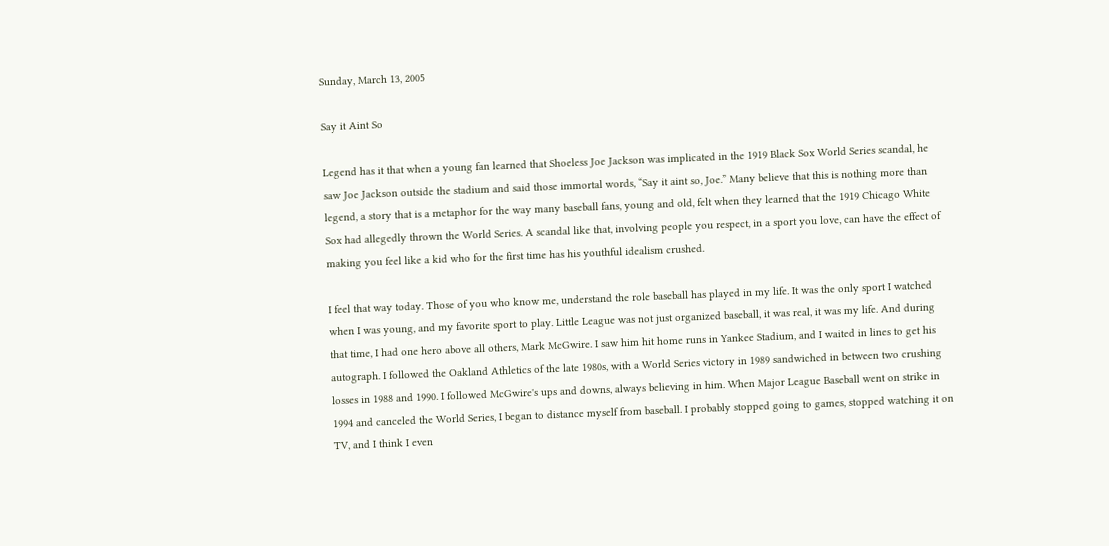Sunday, March 13, 2005

Say it Aint So

Legend has it that when a young fan learned that Shoeless Joe Jackson was implicated in the 1919 Black Sox World Series scandal, he saw Joe Jackson outside the stadium and said those immortal words, “Say it aint so, Joe.” Many believe that this is nothing more than legend, a story that is a metaphor for the way many baseball fans, young and old, felt when they learned that the 1919 Chicago White Sox had allegedly thrown the World Series. A scandal like that, involving people you respect, in a sport you love, can have the effect of making you feel like a kid who for the first time has his youthful idealism crushed.

I feel that way today. Those of you who know me, understand the role baseball has played in my life. It was the only sport I watched when I was young, and my favorite sport to play. Little League was not just organized baseball, it was real, it was my life. And during that time, I had one hero above all others, Mark McGwire. I saw him hit home runs in Yankee Stadium, and I waited in lines to get his autograph. I followed the Oakland Athletics of the late 1980s, with a World Series victory in 1989 sandwiched in between two crushing losses in 1988 and 1990. I followed McGwire's ups and downs, always believing in him. When Major League Baseball went on strike in 1994 and canceled the World Series, I began to distance myself from baseball. I probably stopped going to games, stopped watching it on TV, and I think I even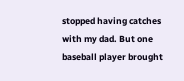stopped having catches with my dad. But one baseball player brought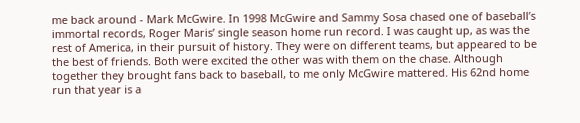me back around - Mark McGwire. In 1998 McGwire and Sammy Sosa chased one of baseball’s immortal records, Roger Maris’ single season home run record. I was caught up, as was the rest of America, in their pursuit of history. They were on different teams, but appeared to be the best of friends. Both were excited the other was with them on the chase. Although together they brought fans back to baseball, to me only McGwire mattered. His 62nd home run that year is a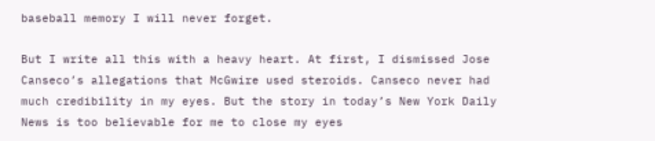baseball memory I will never forget.

But I write all this with a heavy heart. At first, I dismissed Jose Canseco’s allegations that McGwire used steroids. Canseco never had much credibility in my eyes. But the story in today’s New York Daily News is too believable for me to close my eyes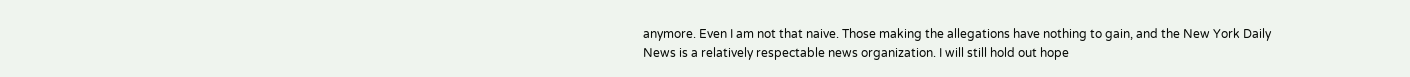anymore. Even I am not that naive. Those making the allegations have nothing to gain, and the New York Daily News is a relatively respectable news organization. I will still hold out hope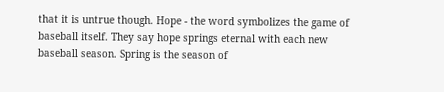that it is untrue though. Hope - the word symbolizes the game of baseball itself. They say hope springs eternal with each new baseball season. Spring is the season of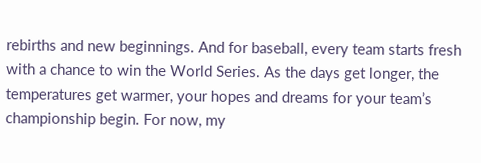rebirths and new beginnings. And for baseball, every team starts fresh with a chance to win the World Series. As the days get longer, the temperatures get warmer, your hopes and dreams for your team’s championship begin. For now, my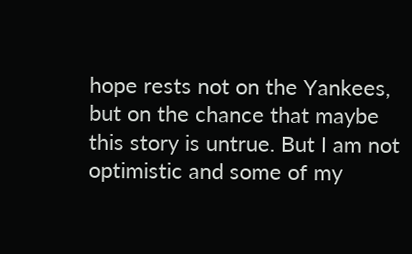hope rests not on the Yankees, but on the chance that maybe this story is untrue. But I am not optimistic and some of my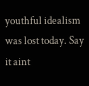youthful idealism was lost today. Say it aint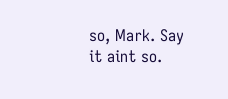so, Mark. Say it aint so.